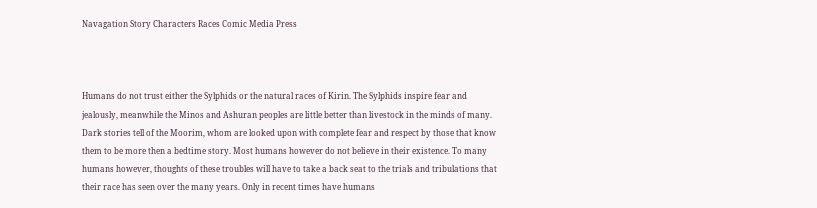Navagation Story Characters Races Comic Media Press



Humans do not trust either the Sylphids or the natural races of Kirin. The Sylphids inspire fear and jealously, meanwhile the Minos and Ashuran peoples are little better than livestock in the minds of many. Dark stories tell of the Moorim, whom are looked upon with complete fear and respect by those that know them to be more then a bedtime story. Most humans however do not believe in their existence. To many humans however, thoughts of these troubles will have to take a back seat to the trials and tribulations that their race has seen over the many years. Only in recent times have humans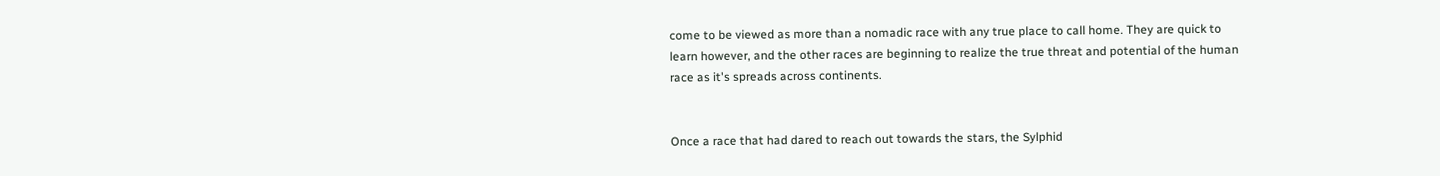come to be viewed as more than a nomadic race with any true place to call home. They are quick to learn however, and the other races are beginning to realize the true threat and potential of the human race as it's spreads across continents.


Once a race that had dared to reach out towards the stars, the Sylphid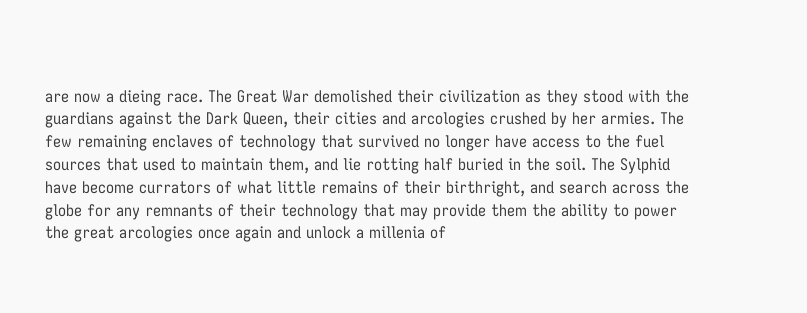are now a dieing race. The Great War demolished their civilization as they stood with the guardians against the Dark Queen, their cities and arcologies crushed by her armies. The few remaining enclaves of technology that survived no longer have access to the fuel sources that used to maintain them, and lie rotting half buried in the soil. The Sylphid have become currators of what little remains of their birthright, and search across the globe for any remnants of their technology that may provide them the ability to power the great arcologies once again and unlock a millenia of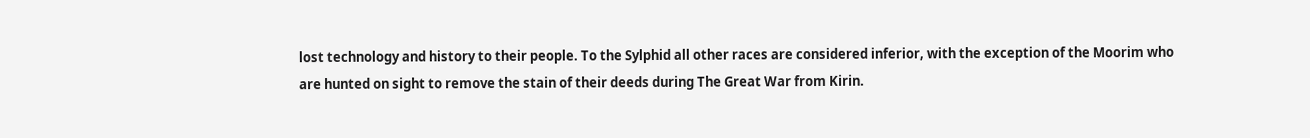lost technology and history to their people. To the Sylphid all other races are considered inferior, with the exception of the Moorim who are hunted on sight to remove the stain of their deeds during The Great War from Kirin.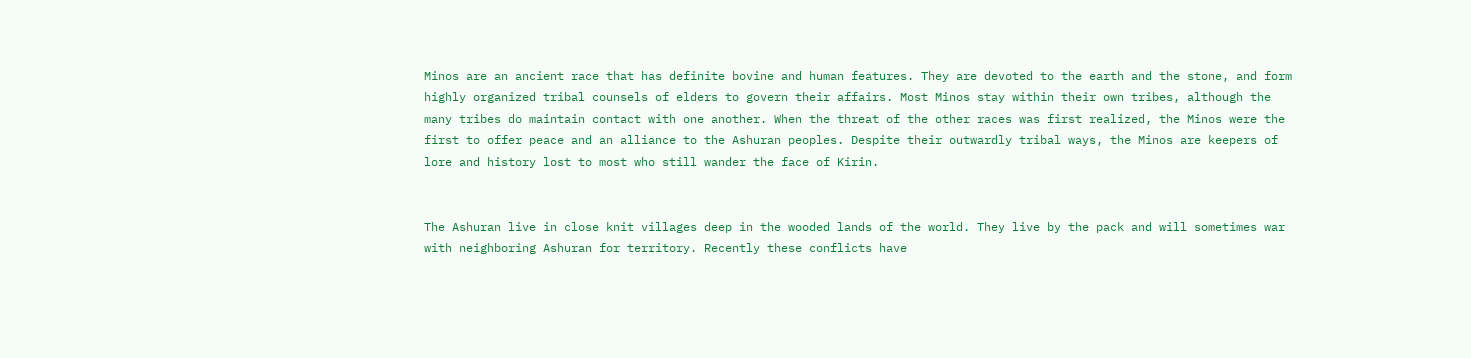Minos are an ancient race that has definite bovine and human features. They are devoted to the earth and the stone, and form highly organized tribal counsels of elders to govern their affairs. Most Minos stay within their own tribes, although the many tribes do maintain contact with one another. When the threat of the other races was first realized, the Minos were the first to offer peace and an alliance to the Ashuran peoples. Despite their outwardly tribal ways, the Minos are keepers of lore and history lost to most who still wander the face of Kirin.


The Ashuran live in close knit villages deep in the wooded lands of the world. They live by the pack and will sometimes war with neighboring Ashuran for territory. Recently these conflicts have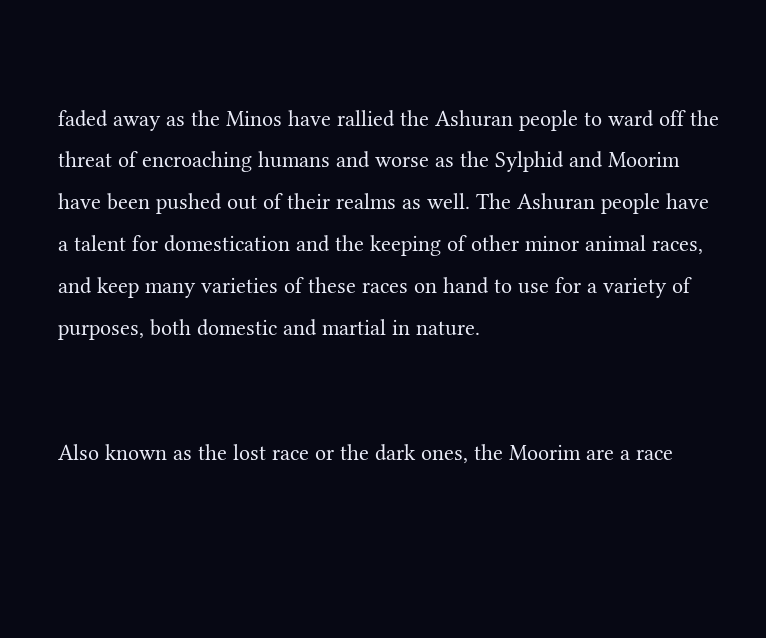faded away as the Minos have rallied the Ashuran people to ward off the threat of encroaching humans and worse as the Sylphid and Moorim have been pushed out of their realms as well. The Ashuran people have a talent for domestication and the keeping of other minor animal races, and keep many varieties of these races on hand to use for a variety of purposes, both domestic and martial in nature.


Also known as the lost race or the dark ones, the Moorim are a race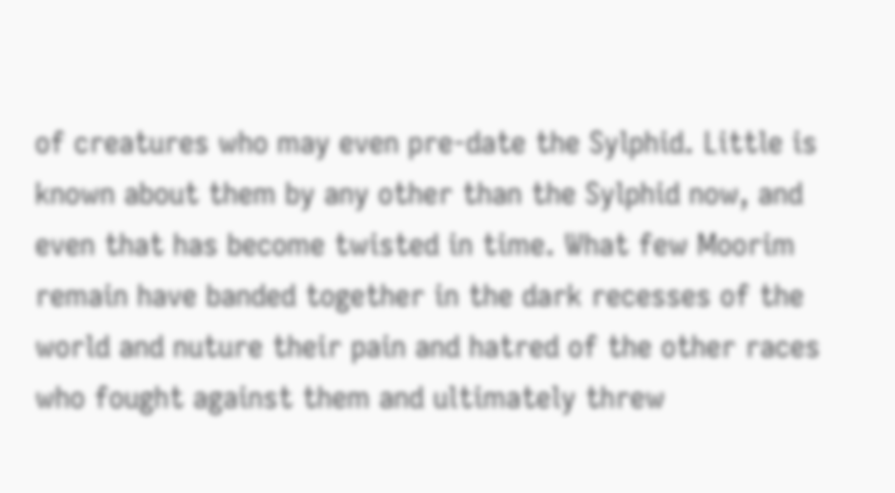of creatures who may even pre-date the Sylphid. Little is known about them by any other than the Sylphid now, and even that has become twisted in time. What few Moorim remain have banded together in the dark recesses of the world and nuture their pain and hatred of the other races who fought against them and ultimately threw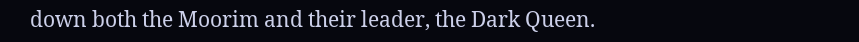down both the Moorim and their leader, the Dark Queen.